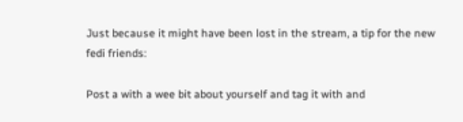Just because it might have been lost in the stream, a tip for the new fedi friends:

Post a with a wee bit about yourself and tag it with and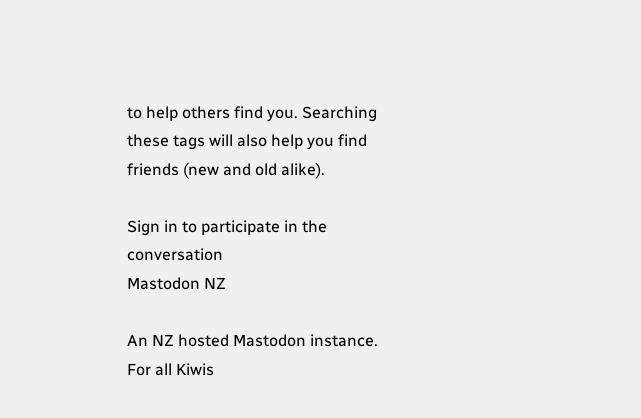to help others find you. Searching these tags will also help you find friends (new and old alike).

Sign in to participate in the conversation
Mastodon NZ

An NZ hosted Mastodon instance. For all Kiwis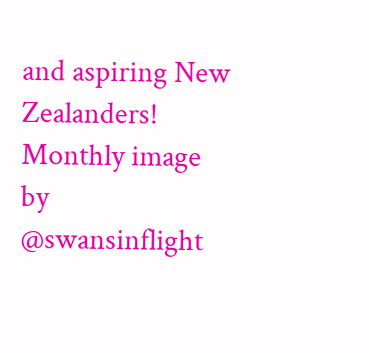and aspiring New Zealanders! Monthly image by @swansinflight